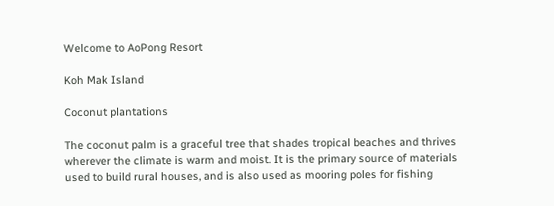Welcome to AoPong Resort

Koh Mak Island

Coconut plantations

The coconut palm is a graceful tree that shades tropical beaches and thrives wherever the climate is warm and moist. It is the primary source of materials used to build rural houses, and is also used as mooring poles for fishing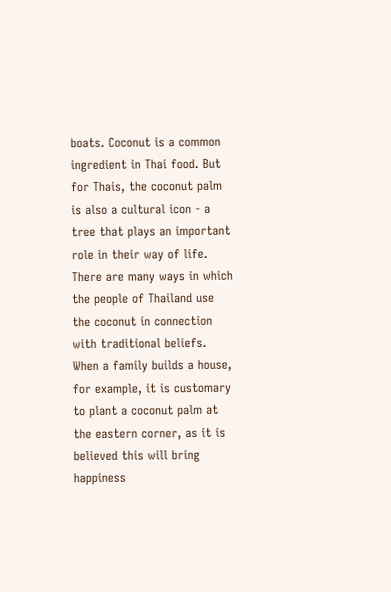boats. Coconut is a common ingredient in Thai food. But for Thais, the coconut palm is also a cultural icon - a tree that plays an important role in their way of life. There are many ways in which the people of Thailand use the coconut in connection with traditional beliefs. When a family builds a house, for example, it is customary to plant a coconut palm at the eastern corner, as it is believed this will bring happiness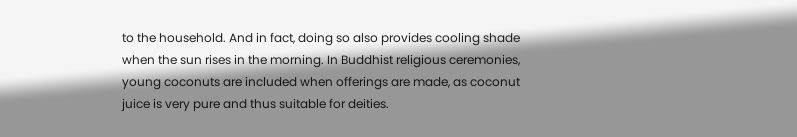to the household. And in fact, doing so also provides cooling shade when the sun rises in the morning. In Buddhist religious ceremonies, young coconuts are included when offerings are made, as coconut juice is very pure and thus suitable for deities.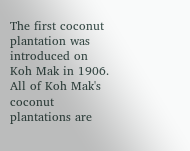The first coconut plantation was introduced on Koh Mak in 1906. All of Koh Mak's coconut plantations are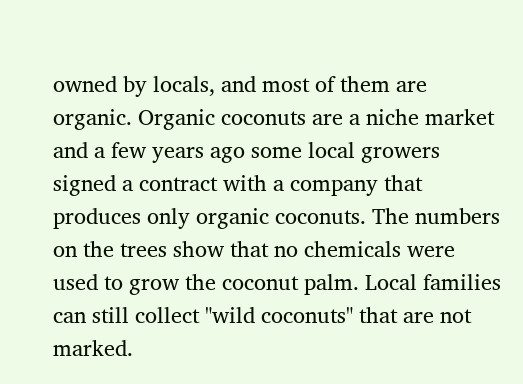owned by locals, and most of them are organic. Organic coconuts are a niche market and a few years ago some local growers signed a contract with a company that produces only organic coconuts. The numbers on the trees show that no chemicals were used to grow the coconut palm. Local families can still collect "wild coconuts" that are not marked.